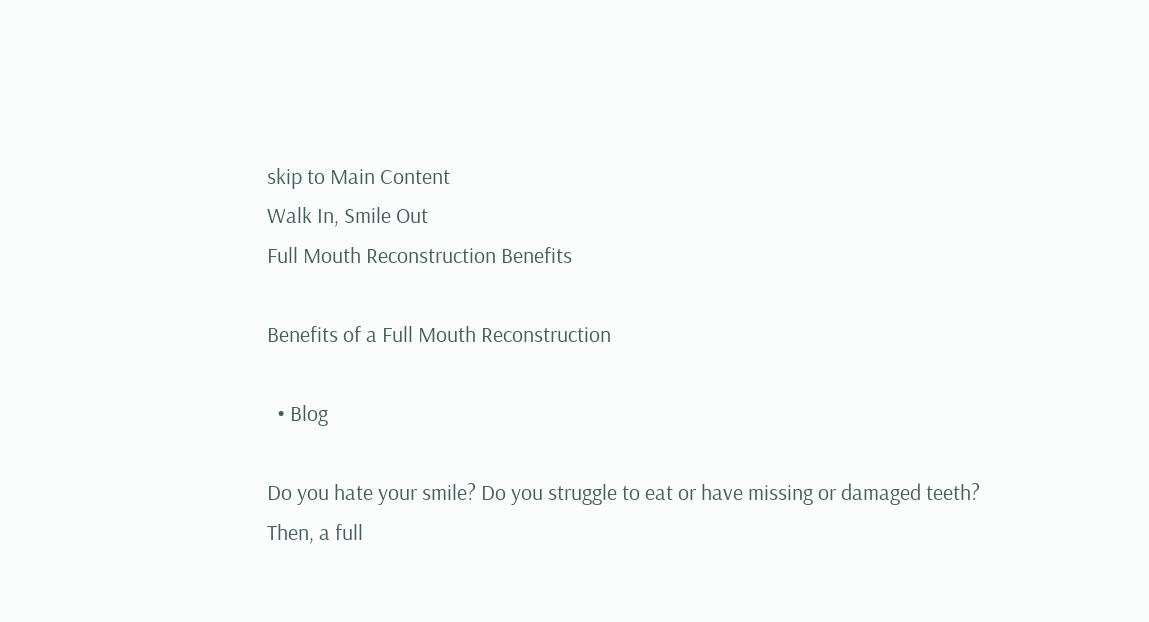skip to Main Content
Walk In, Smile Out
Full Mouth Reconstruction Benefits

Benefits of a Full Mouth Reconstruction

  • Blog

Do you hate your smile? Do you struggle to eat or have missing or damaged teeth? Then, a full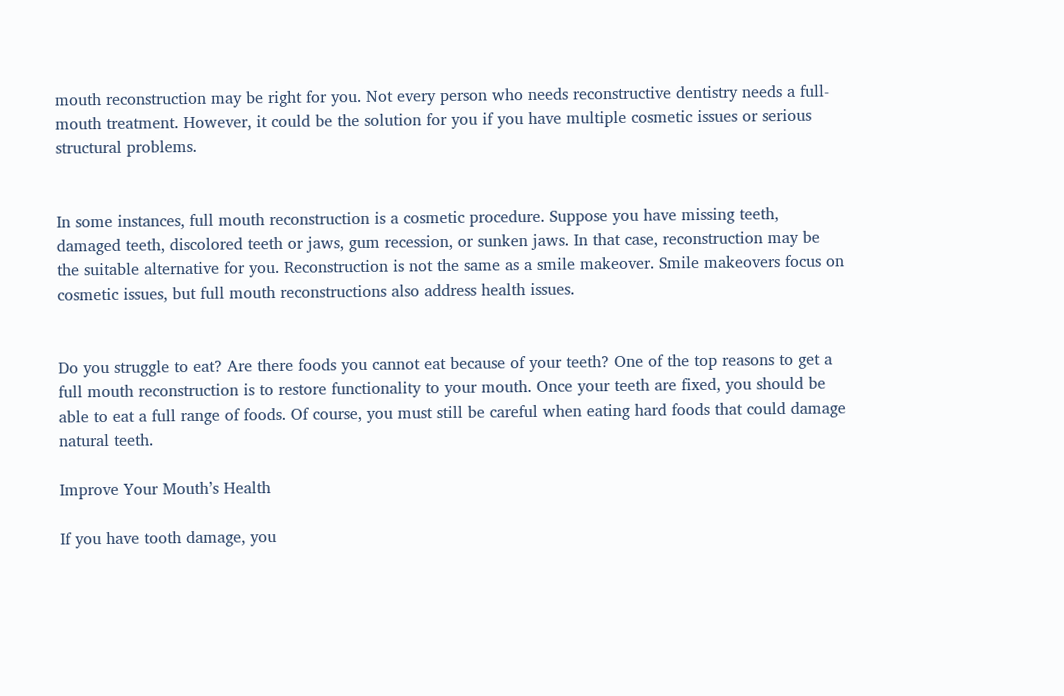mouth reconstruction may be right for you. Not every person who needs reconstructive dentistry needs a full-mouth treatment. However, it could be the solution for you if you have multiple cosmetic issues or serious structural problems.


In some instances, full mouth reconstruction is a cosmetic procedure. Suppose you have missing teeth, damaged teeth, discolored teeth or jaws, gum recession, or sunken jaws. In that case, reconstruction may be the suitable alternative for you. Reconstruction is not the same as a smile makeover. Smile makeovers focus on cosmetic issues, but full mouth reconstructions also address health issues.


Do you struggle to eat? Are there foods you cannot eat because of your teeth? One of the top reasons to get a full mouth reconstruction is to restore functionality to your mouth. Once your teeth are fixed, you should be able to eat a full range of foods. Of course, you must still be careful when eating hard foods that could damage natural teeth.

Improve Your Mouth’s Health

If you have tooth damage, you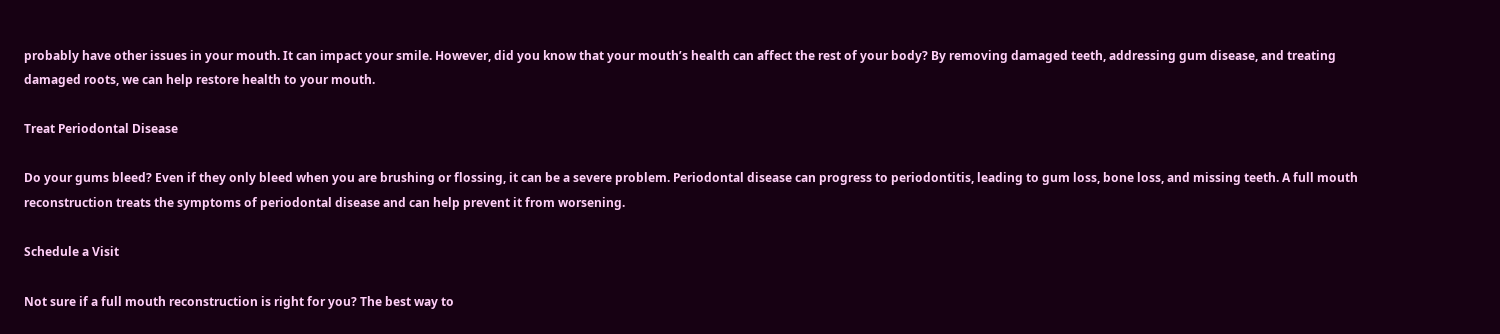probably have other issues in your mouth. It can impact your smile. However, did you know that your mouth’s health can affect the rest of your body? By removing damaged teeth, addressing gum disease, and treating damaged roots, we can help restore health to your mouth.

Treat Periodontal Disease

Do your gums bleed? Even if they only bleed when you are brushing or flossing, it can be a severe problem. Periodontal disease can progress to periodontitis, leading to gum loss, bone loss, and missing teeth. A full mouth reconstruction treats the symptoms of periodontal disease and can help prevent it from worsening.

Schedule a Visit

Not sure if a full mouth reconstruction is right for you? The best way to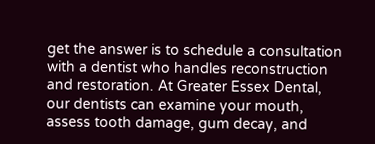get the answer is to schedule a consultation with a dentist who handles reconstruction and restoration. At Greater Essex Dental, our dentists can examine your mouth, assess tooth damage, gum decay, and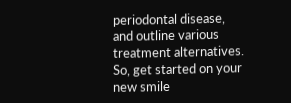periodontal disease, and outline various treatment alternatives. So, get started on your new smile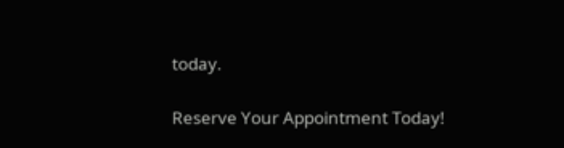today.

Reserve Your Appointment Today!